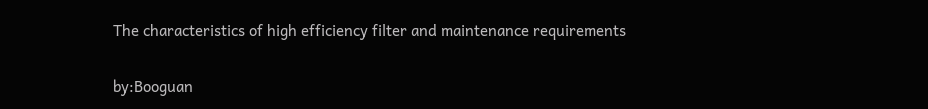The characteristics of high efficiency filter and maintenance requirements

by:Booguan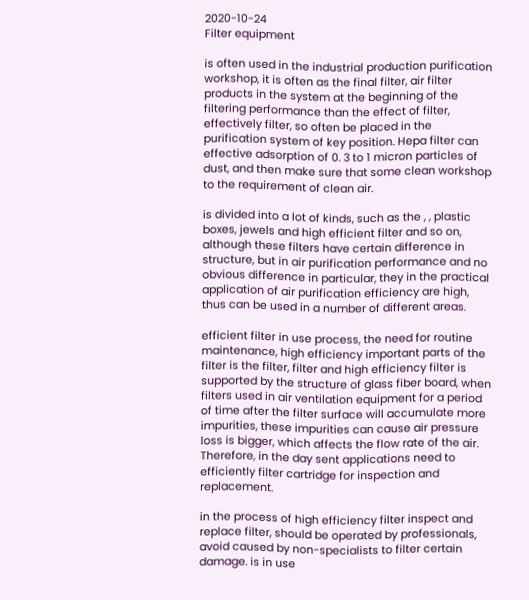2020-10-24
Filter equipment

is often used in the industrial production purification workshop, it is often as the final filter, air filter products in the system at the beginning of the filtering performance than the effect of filter, effectively filter, so often be placed in the purification system of key position. Hepa filter can effective adsorption of 0. 3 to 1 micron particles of dust, and then make sure that some clean workshop to the requirement of clean air.

is divided into a lot of kinds, such as the , , plastic boxes, jewels and high efficient filter and so on, although these filters have certain difference in structure, but in air purification performance and no obvious difference in particular, they in the practical application of air purification efficiency are high, thus can be used in a number of different areas.

efficient filter in use process, the need for routine maintenance, high efficiency important parts of the filter is the filter, filter and high efficiency filter is supported by the structure of glass fiber board, when filters used in air ventilation equipment for a period of time after the filter surface will accumulate more impurities, these impurities can cause air pressure loss is bigger, which affects the flow rate of the air. Therefore, in the day sent applications need to efficiently filter cartridge for inspection and replacement.

in the process of high efficiency filter inspect and replace filter, should be operated by professionals, avoid caused by non-specialists to filter certain damage. is in use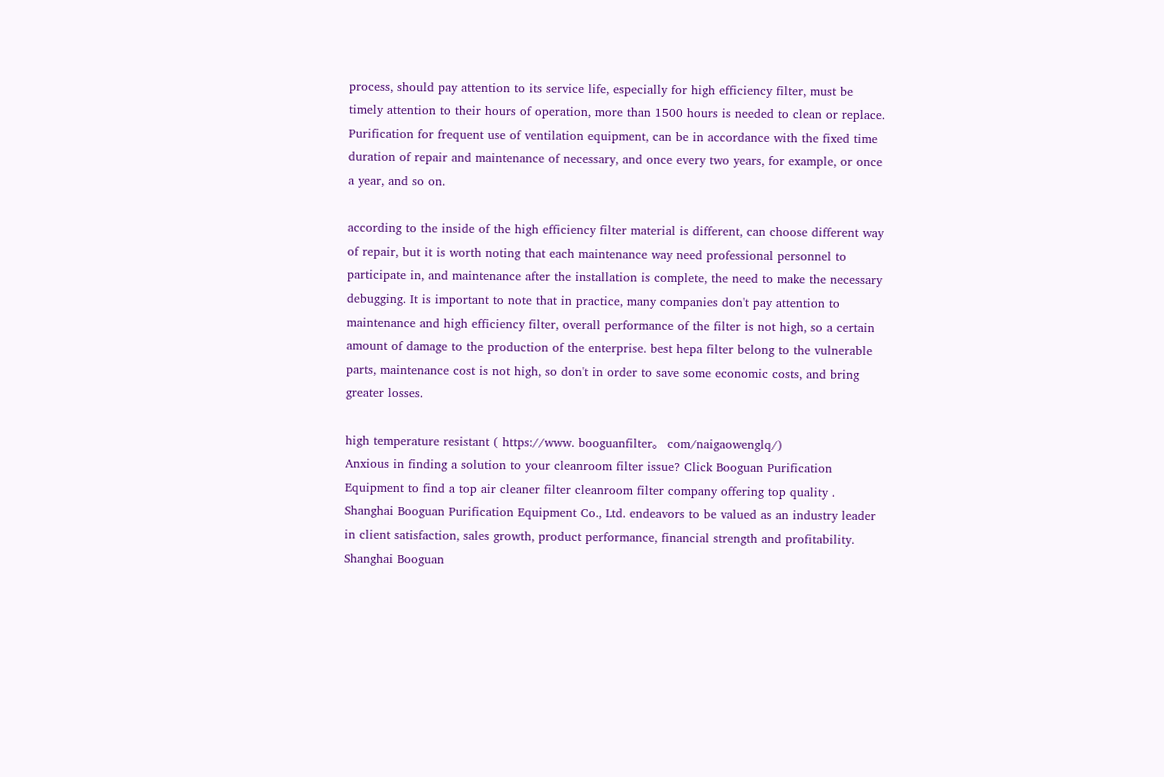process, should pay attention to its service life, especially for high efficiency filter, must be timely attention to their hours of operation, more than 1500 hours is needed to clean or replace. Purification for frequent use of ventilation equipment, can be in accordance with the fixed time duration of repair and maintenance of necessary, and once every two years, for example, or once a year, and so on.

according to the inside of the high efficiency filter material is different, can choose different way of repair, but it is worth noting that each maintenance way need professional personnel to participate in, and maintenance after the installation is complete, the need to make the necessary debugging. It is important to note that in practice, many companies don't pay attention to maintenance and high efficiency filter, overall performance of the filter is not high, so a certain amount of damage to the production of the enterprise. best hepa filter belong to the vulnerable parts, maintenance cost is not high, so don't in order to save some economic costs, and bring greater losses.

high temperature resistant ( https://www. booguanfilter。 com/naigaowenglq/)
Anxious in finding a solution to your cleanroom filter issue? Click Booguan Purification Equipment to find a top air cleaner filter cleanroom filter company offering top quality .
Shanghai Booguan Purification Equipment Co., Ltd. endeavors to be valued as an industry leader in client satisfaction, sales growth, product performance, financial strength and profitability.
Shanghai Booguan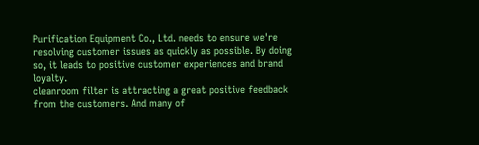Purification Equipment Co., Ltd. needs to ensure we're resolving customer issues as quickly as possible. By doing so, it leads to positive customer experiences and brand loyalty.
cleanroom filter is attracting a great positive feedback from the customers. And many of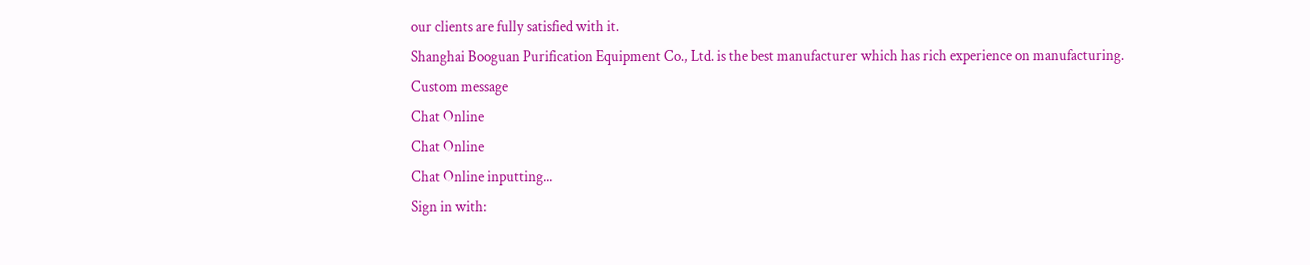our clients are fully satisfied with it.
Shanghai Booguan Purification Equipment Co., Ltd. is the best manufacturer which has rich experience on manufacturing.
Custom message
Chat Online
Chat Online
Chat Online inputting...
Sign in with: